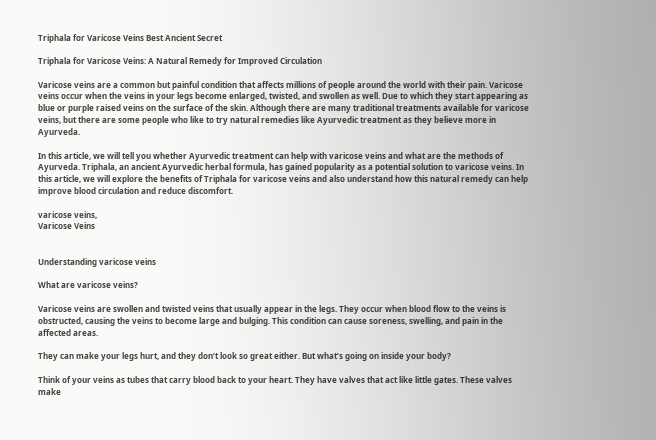Triphala for Varicose Veins Best Ancient Secret

Triphala for Varicose Veins: A Natural Remedy for Improved Circulation

Varicose veins are a common but painful condition that affects millions of people around the world with their pain. Varicose veins occur when the veins in your legs become enlarged, twisted, and swollen as well. Due to which they start appearing as blue or purple raised veins on the surface of the skin. Although there are many traditional treatments available for varicose veins, but there are some people who like to try natural remedies like Ayurvedic treatment as they believe more in Ayurveda.

In this article, we will tell you whether Ayurvedic treatment can help with varicose veins and what are the methods of Ayurveda. Triphala, an ancient Ayurvedic herbal formula, has gained popularity as a potential solution to varicose veins. In this article, we will explore the benefits of Triphala for varicose veins and also understand how this natural remedy can help improve blood circulation and reduce discomfort.

varicose veins,
Varicose Veins


Understanding varicose veins

What are varicose veins?

Varicose veins are swollen and twisted veins that usually appear in the legs. They occur when blood flow to the veins is obstructed, causing the veins to become large and bulging. This condition can cause soreness, swelling, and pain in the affected areas.

They can make your legs hurt, and they don’t look so great either. But what’s going on inside your body?

Think of your veins as tubes that carry blood back to your heart. They have valves that act like little gates. These valves make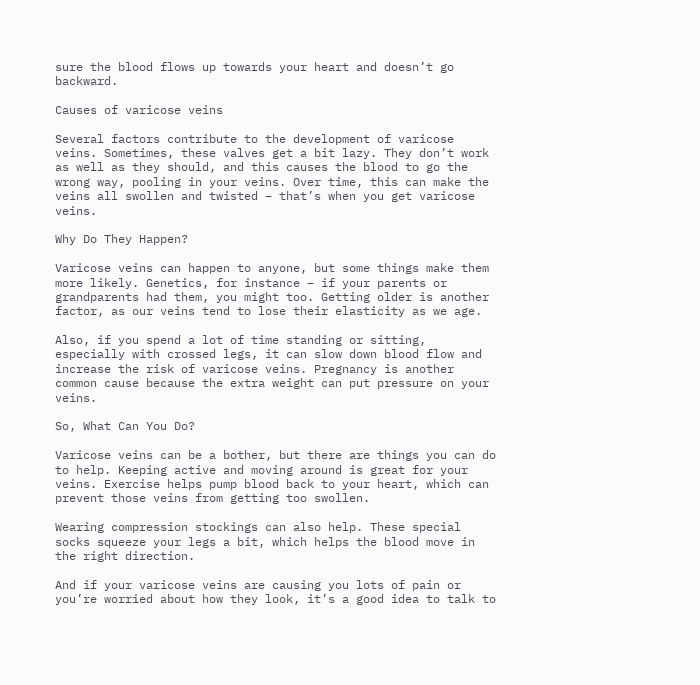sure the blood flows up towards your heart and doesn’t go backward.

Causes of varicose veins

Several factors contribute to the development of varicose veins. Sometimes, these valves get a bit lazy. They don’t work as well as they should, and this causes the blood to go the wrong way, pooling in your veins. Over time, this can make the veins all swollen and twisted – that’s when you get varicose veins.

Why Do They Happen?

Varicose veins can happen to anyone, but some things make them more likely. Genetics, for instance – if your parents or grandparents had them, you might too. Getting older is another factor, as our veins tend to lose their elasticity as we age.

Also, if you spend a lot of time standing or sitting, especially with crossed legs, it can slow down blood flow and increase the risk of varicose veins. Pregnancy is another common cause because the extra weight can put pressure on your veins.

So, What Can You Do?

Varicose veins can be a bother, but there are things you can do to help. Keeping active and moving around is great for your veins. Exercise helps pump blood back to your heart, which can prevent those veins from getting too swollen.

Wearing compression stockings can also help. These special socks squeeze your legs a bit, which helps the blood move in the right direction.

And if your varicose veins are causing you lots of pain or you’re worried about how they look, it’s a good idea to talk to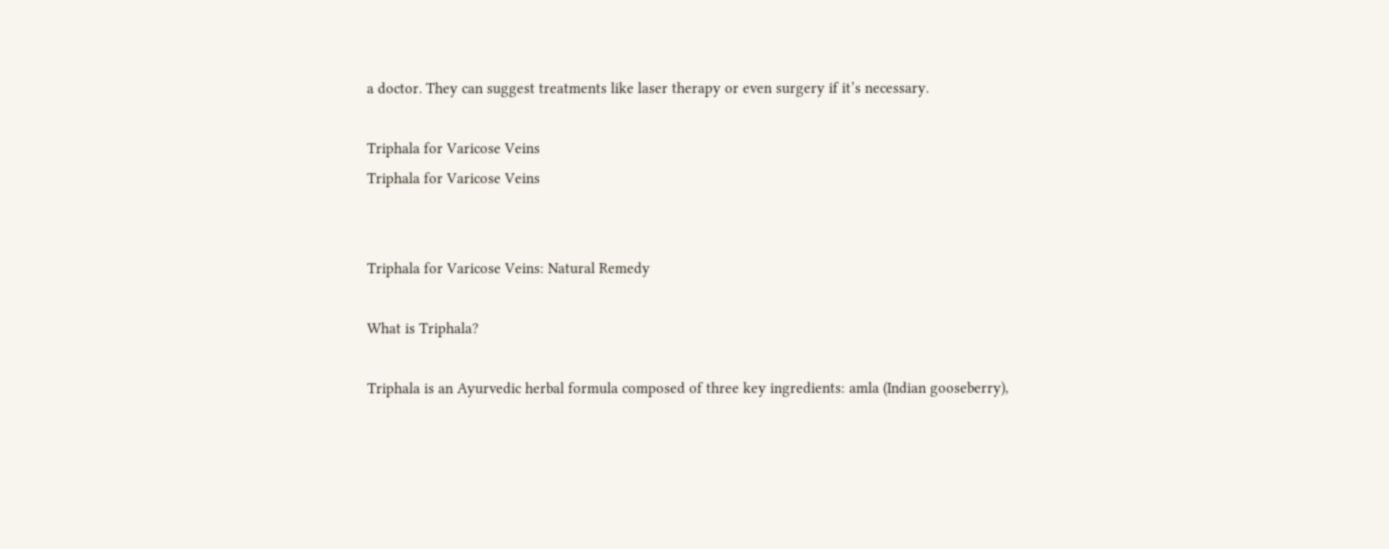a doctor. They can suggest treatments like laser therapy or even surgery if it’s necessary.

Triphala for Varicose Veins
Triphala for Varicose Veins


Triphala for Varicose Veins: Natural Remedy

What is Triphala?

Triphala is an Ayurvedic herbal formula composed of three key ingredients: amla (Indian gooseberry),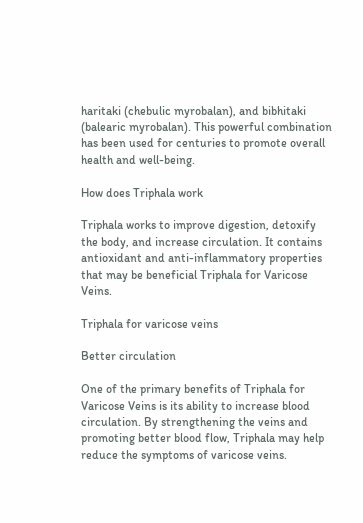haritaki (chebulic myrobalan), and bibhitaki (balearic myrobalan). This powerful combination has been used for centuries to promote overall health and well-being.

How does Triphala work

Triphala works to improve digestion, detoxify the body, and increase circulation. It contains antioxidant and anti-inflammatory properties that may be beneficial Triphala for Varicose Veins.

Triphala for varicose veins

Better circulation

One of the primary benefits of Triphala for Varicose Veins is its ability to increase blood circulation. By strengthening the veins and promoting better blood flow, Triphala may help reduce the symptoms of varicose veins.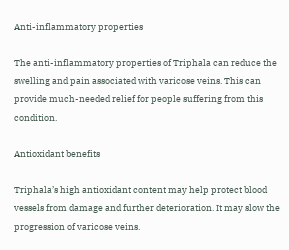Anti-inflammatory properties

The anti-inflammatory properties of Triphala can reduce the swelling and pain associated with varicose veins. This can provide much-needed relief for people suffering from this condition.

Antioxidant benefits

Triphala’s high antioxidant content may help protect blood vessels from damage and further deterioration. It may slow the progression of varicose veins.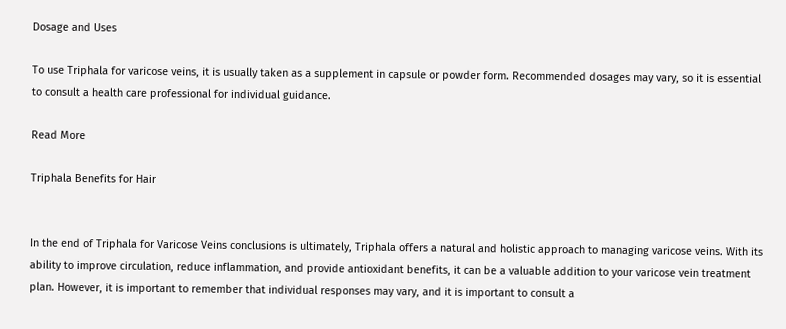Dosage and Uses

To use Triphala for varicose veins, it is usually taken as a supplement in capsule or powder form. Recommended dosages may vary, so it is essential to consult a health care professional for individual guidance.

Read More

Triphala Benefits for Hair


In the end of Triphala for Varicose Veins conclusions is ultimately, Triphala offers a natural and holistic approach to managing varicose veins. With its ability to improve circulation, reduce inflammation, and provide antioxidant benefits, it can be a valuable addition to your varicose vein treatment plan. However, it is important to remember that individual responses may vary, and it is important to consult a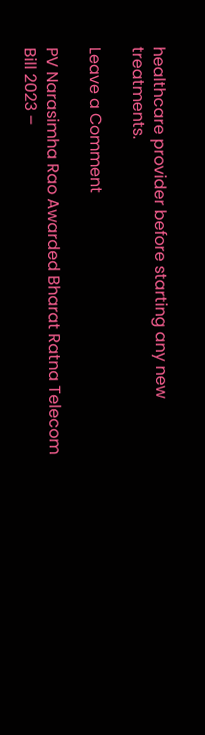healthcare provider before starting any new treatments.

Leave a Comment

PV Narasimha Rao Awarded Bharat Ratna Telecom Bill 2023 –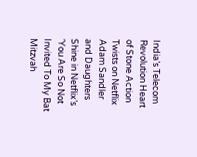India’s Telecom Revolution Heart of Stone Action Twists on Netflix Adam Sandler and Daughters Shine in Netflix’s ‘You Are So Not Invited To My Bat Mitzvah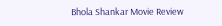Bhola Shankar Movie Review